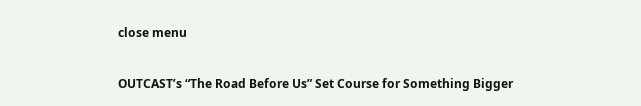close menu

OUTCAST’s “The Road Before Us” Set Course for Something Bigger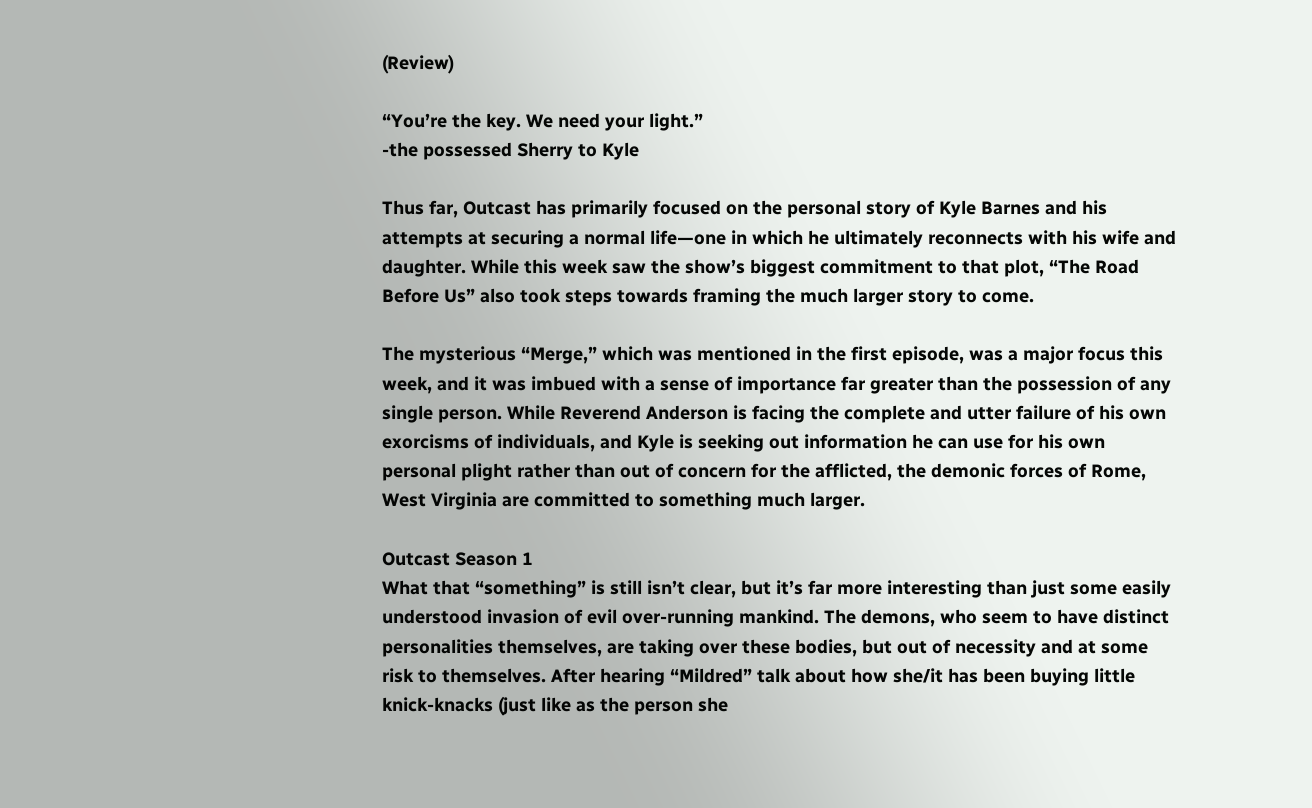(Review)

“You’re the key. We need your light.”
-the possessed Sherry to Kyle

Thus far, Outcast has primarily focused on the personal story of Kyle Barnes and his attempts at securing a normal life—one in which he ultimately reconnects with his wife and daughter. While this week saw the show’s biggest commitment to that plot, “The Road Before Us” also took steps towards framing the much larger story to come.

The mysterious “Merge,” which was mentioned in the first episode, was a major focus this week, and it was imbued with a sense of importance far greater than the possession of any single person. While Reverend Anderson is facing the complete and utter failure of his own exorcisms of individuals, and Kyle is seeking out information he can use for his own personal plight rather than out of concern for the afflicted, the demonic forces of Rome, West Virginia are committed to something much larger.

Outcast Season 1
What that “something” is still isn’t clear, but it’s far more interesting than just some easily understood invasion of evil over-running mankind. The demons, who seem to have distinct personalities themselves, are taking over these bodies, but out of necessity and at some risk to themselves. After hearing “Mildred” talk about how she/it has been buying little knick-knacks (just like as the person she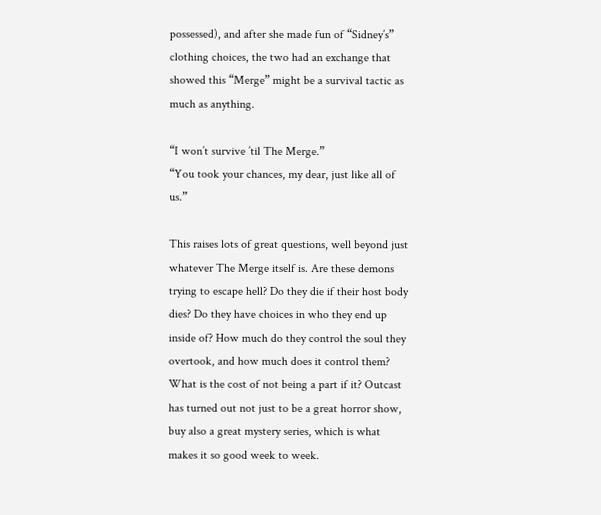possessed), and after she made fun of “Sidney’s” clothing choices, the two had an exchange that showed this “Merge” might be a survival tactic as much as anything.

“I won’t survive ’til The Merge.”
“You took your chances, my dear, just like all of us.”

This raises lots of great questions, well beyond just whatever The Merge itself is. Are these demons trying to escape hell? Do they die if their host body dies? Do they have choices in who they end up inside of? How much do they control the soul they overtook, and how much does it control them? What is the cost of not being a part if it? Outcast has turned out not just to be a great horror show, buy also a great mystery series, which is what makes it so good week to week.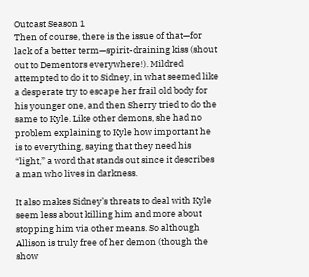Outcast Season 1
Then of course, there is the issue of that—for lack of a better term—spirit-draining kiss (shout out to Dementors everywhere!). Mildred attempted to do it to Sidney, in what seemed like a desperate try to escape her frail old body for his younger one, and then Sherry tried to do the same to Kyle. Like other demons, she had no problem explaining to Kyle how important he is to everything, saying that they need his “light,” a word that stands out since it describes a man who lives in darkness.

It also makes Sidney’s threats to deal with Kyle seem less about killing him and more about stopping him via other means. So although Allison is truly free of her demon (though the show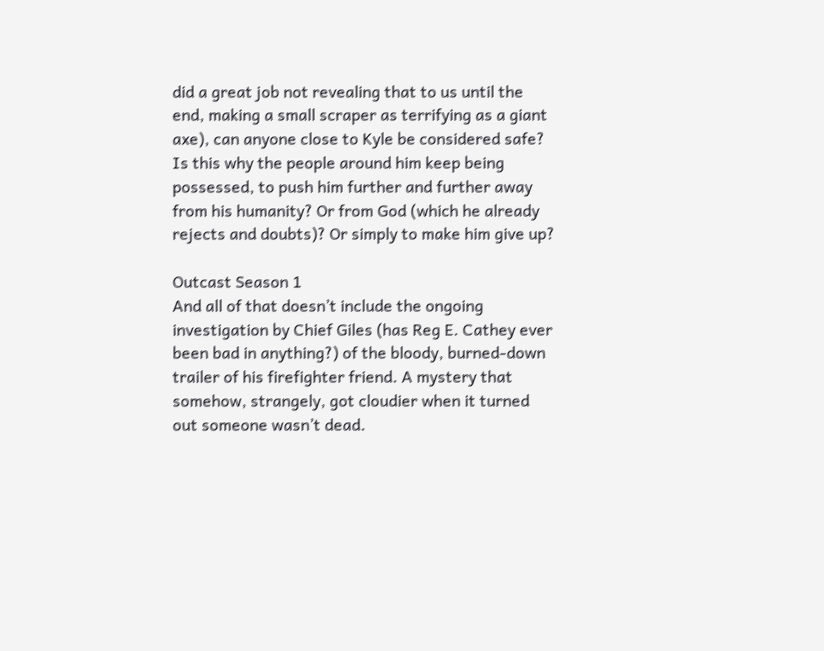did a great job not revealing that to us until the end, making a small scraper as terrifying as a giant axe), can anyone close to Kyle be considered safe? Is this why the people around him keep being possessed, to push him further and further away from his humanity? Or from God (which he already rejects and doubts)? Or simply to make him give up?

Outcast Season 1
And all of that doesn’t include the ongoing investigation by Chief Giles (has Reg E. Cathey ever been bad in anything?) of the bloody, burned-down trailer of his firefighter friend. A mystery that somehow, strangely, got cloudier when it turned out someone wasn’t dead.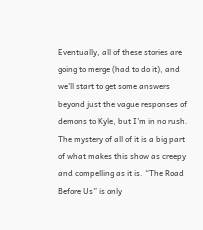Eventually, all of these stories are going to merge (had to do it), and we’ll start to get some answers beyond just the vague responses of demons to Kyle, but I’m in no rush. The mystery of all of it is a big part of what makes this show as creepy and compelling as it is. “The Road Before Us” is only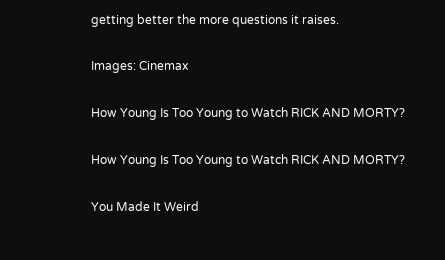getting better the more questions it raises.

Images: Cinemax

How Young Is Too Young to Watch RICK AND MORTY?

How Young Is Too Young to Watch RICK AND MORTY?

You Made It Weird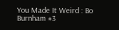You Made It Weird : Bo Burnham #3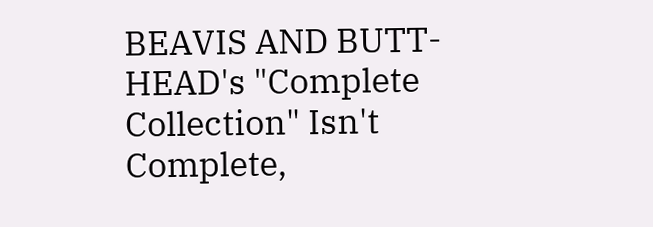BEAVIS AND BUTT-HEAD's "Complete Collection" Isn't Complete,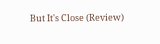But It's Close (Review)